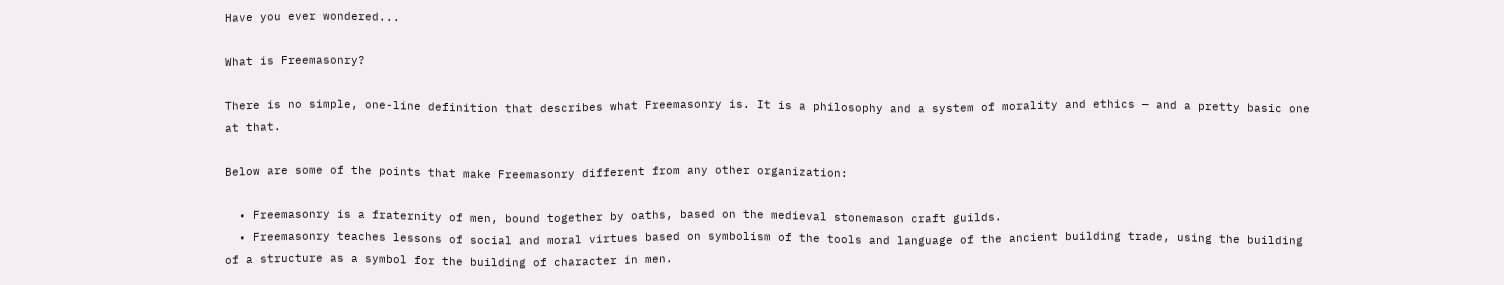Have you ever wondered...

What is Freemasonry?

There is no simple, one-line definition that describes what Freemasonry is. It is a philosophy and a system of morality and ethics — and a pretty basic one at that.

Below are some of the points that make Freemasonry different from any other organization:

  • Freemasonry is a fraternity of men, bound together by oaths, based on the medieval stonemason craft guilds.
  • Freemasonry teaches lessons of social and moral virtues based on symbolism of the tools and language of the ancient building trade, using the building of a structure as a symbol for the building of character in men.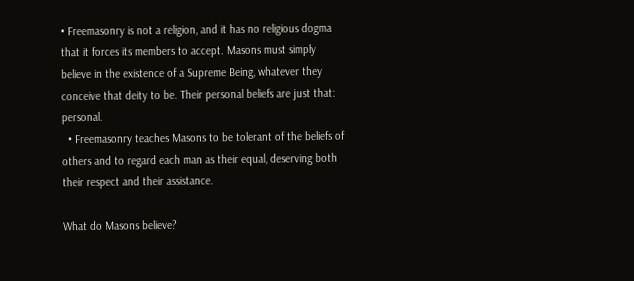• Freemasonry is not a religion, and it has no religious dogma that it forces its members to accept. Masons must simply believe in the existence of a Supreme Being, whatever they conceive that deity to be. Their personal beliefs are just that: personal.
  • Freemasonry teaches Masons to be tolerant of the beliefs of others and to regard each man as their equal, deserving both their respect and their assistance.

What do Masons believe?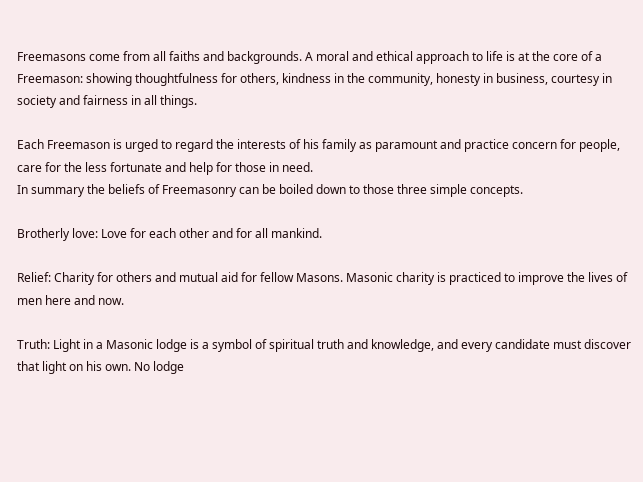Freemasons come from all faiths and backgrounds. A moral and ethical approach to life is at the core of a Freemason: showing thoughtfulness for others, kindness in the community, honesty in business, courtesy in society and fairness in all things.

Each Freemason is urged to regard the interests of his family as paramount and practice concern for people, care for the less fortunate and help for those in need.
In summary the beliefs of Freemasonry can be boiled down to those three simple concepts.

Brotherly love: Love for each other and for all mankind.

Relief: Charity for others and mutual aid for fellow Masons. Masonic charity is practiced to improve the lives of men here and now.

Truth: Light in a Masonic lodge is a symbol of spiritual truth and knowledge, and every candidate must discover that light on his own. No lodge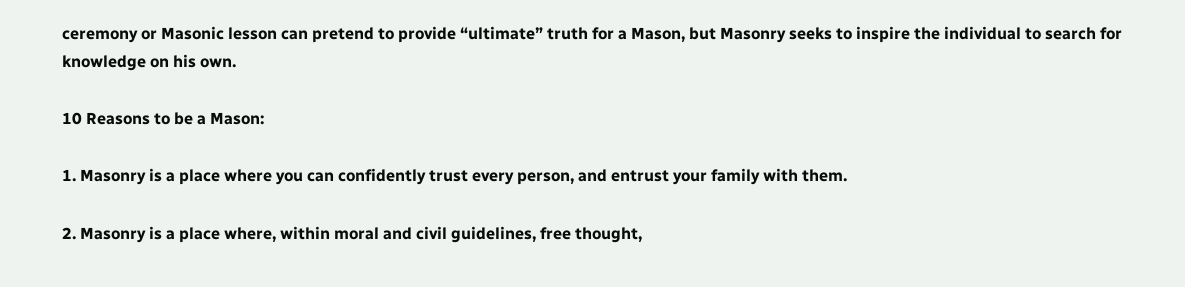ceremony or Masonic lesson can pretend to provide “ultimate” truth for a Mason, but Masonry seeks to inspire the individual to search for knowledge on his own.

10 Reasons to be a Mason:

1. Masonry is a place where you can confidently trust every person, and entrust your family with them.

2. Masonry is a place where, within moral and civil guidelines, free thought,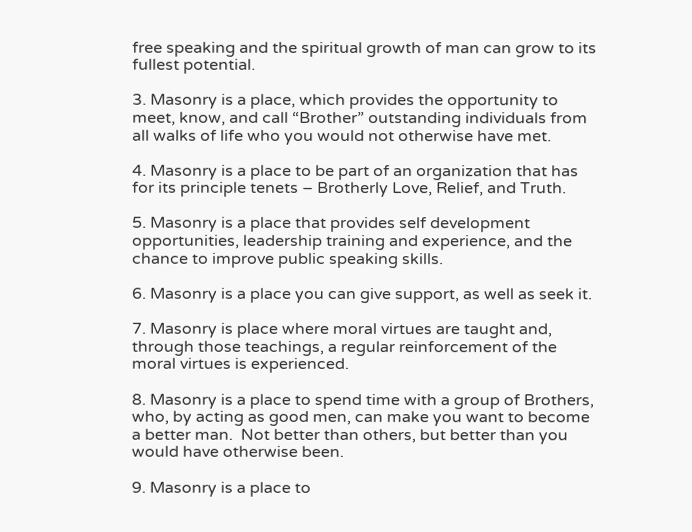free speaking and the spiritual growth of man can grow to its fullest potential.

3. Masonry is a place, which provides the opportunity to meet, know, and call “Brother” outstanding individuals from all walks of life who you would not otherwise have met.

4. Masonry is a place to be part of an organization that has for its principle tenets – Brotherly Love, Relief, and Truth.

5. Masonry is a place that provides self development opportunities, leadership training and experience, and the chance to improve public speaking skills.

6. Masonry is a place you can give support, as well as seek it.

7. Masonry is place where moral virtues are taught and, through those teachings, a regular reinforcement of the moral virtues is experienced.

8. Masonry is a place to spend time with a group of Brothers, who, by acting as good men, can make you want to become a better man.  Not better than others, but better than you would have otherwise been.

9. Masonry is a place to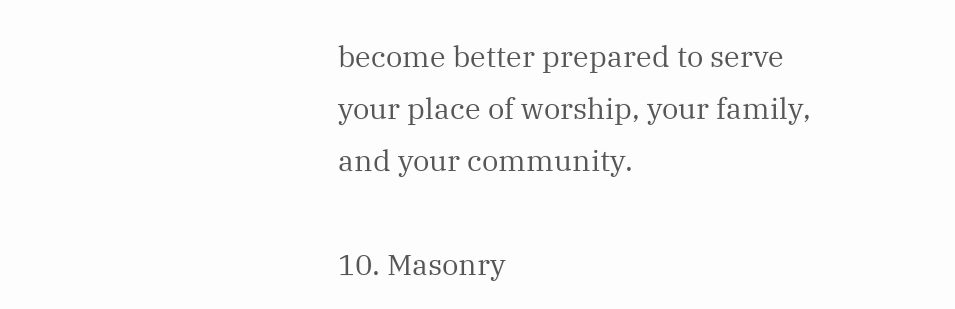become better prepared to serve your place of worship, your family, and your community.

10. Masonry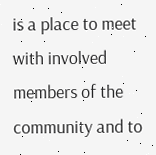is a place to meet with involved members of the community and to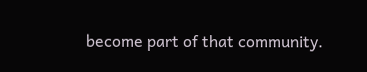become part of that community.